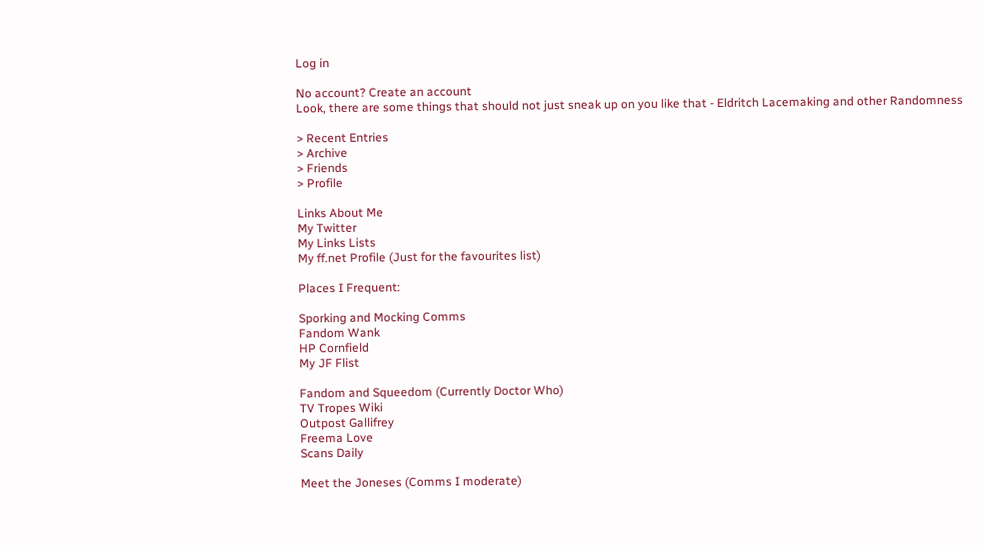Log in

No account? Create an account
Look, there are some things that should not just sneak up on you like that - Eldritch Lacemaking and other Randomness

> Recent Entries
> Archive
> Friends
> Profile

Links About Me
My Twitter
My Links Lists
My ff.net Profile (Just for the favourites list)

Places I Frequent:

Sporking and Mocking Comms
Fandom Wank
HP Cornfield
My JF Flist

Fandom and Squeedom (Currently Doctor Who)
TV Tropes Wiki
Outpost Gallifrey
Freema Love
Scans Daily

Meet the Joneses (Comms I moderate)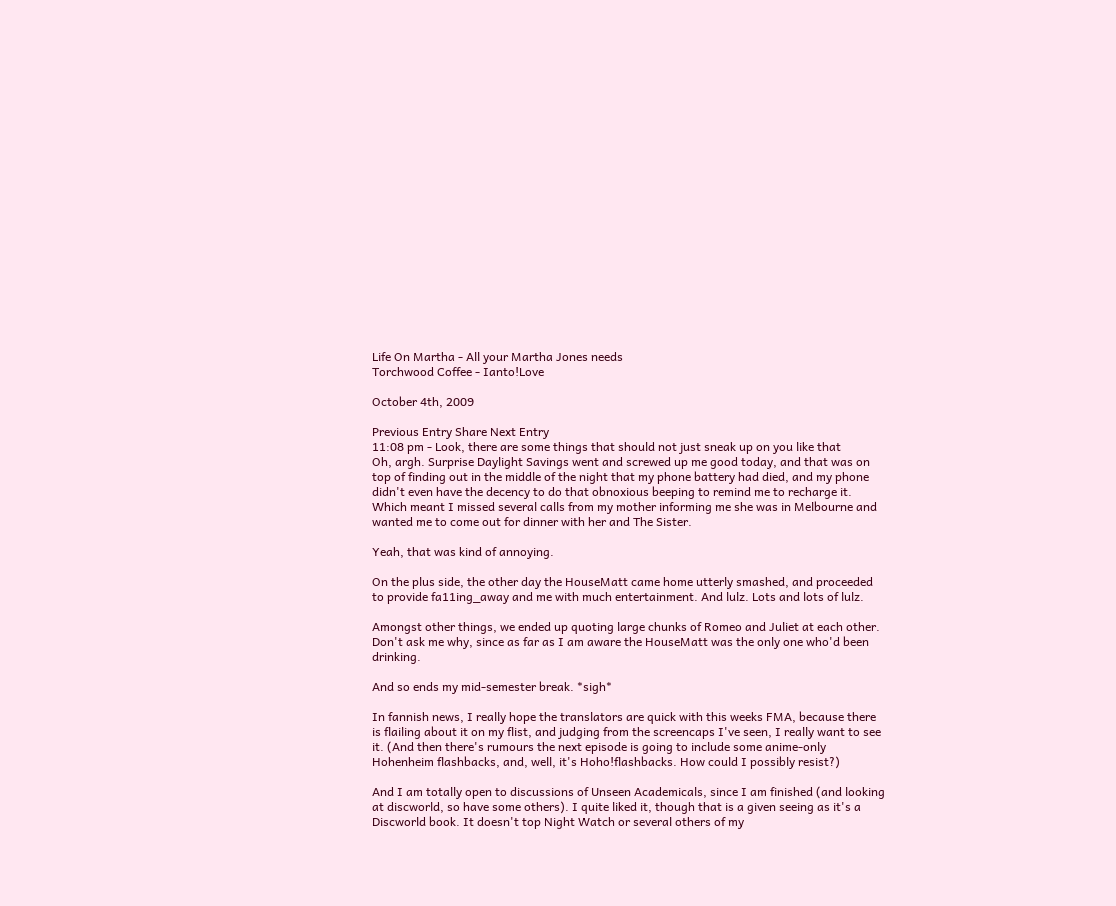Life On Martha - All your Martha Jones needs
Torchwood Coffee - Ianto!Love

October 4th, 2009

Previous Entry Share Next Entry
11:08 pm - Look, there are some things that should not just sneak up on you like that
Oh, argh. Surprise Daylight Savings went and screwed up me good today, and that was on top of finding out in the middle of the night that my phone battery had died, and my phone didn't even have the decency to do that obnoxious beeping to remind me to recharge it. Which meant I missed several calls from my mother informing me she was in Melbourne and wanted me to come out for dinner with her and The Sister.

Yeah, that was kind of annoying.

On the plus side, the other day the HouseMatt came home utterly smashed, and proceeded to provide fa11ing_away and me with much entertainment. And lulz. Lots and lots of lulz.

Amongst other things, we ended up quoting large chunks of Romeo and Juliet at each other. Don't ask me why, since as far as I am aware the HouseMatt was the only one who'd been drinking.

And so ends my mid-semester break. *sigh*

In fannish news, I really hope the translators are quick with this weeks FMA, because there is flailing about it on my flist, and judging from the screencaps I've seen, I really want to see it. (And then there's rumours the next episode is going to include some anime-only Hohenheim flashbacks, and, well, it's Hoho!flashbacks. How could I possibly resist?)

And I am totally open to discussions of Unseen Academicals, since I am finished (and looking at discworld, so have some others). I quite liked it, though that is a given seeing as it's a Discworld book. It doesn't top Night Watch or several others of my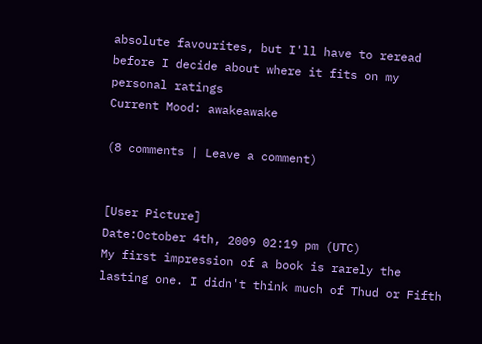absolute favourites, but I'll have to reread before I decide about where it fits on my personal ratings
Current Mood: awakeawake

(8 comments | Leave a comment)


[User Picture]
Date:October 4th, 2009 02:19 pm (UTC)
My first impression of a book is rarely the lasting one. I didn't think much of Thud or Fifth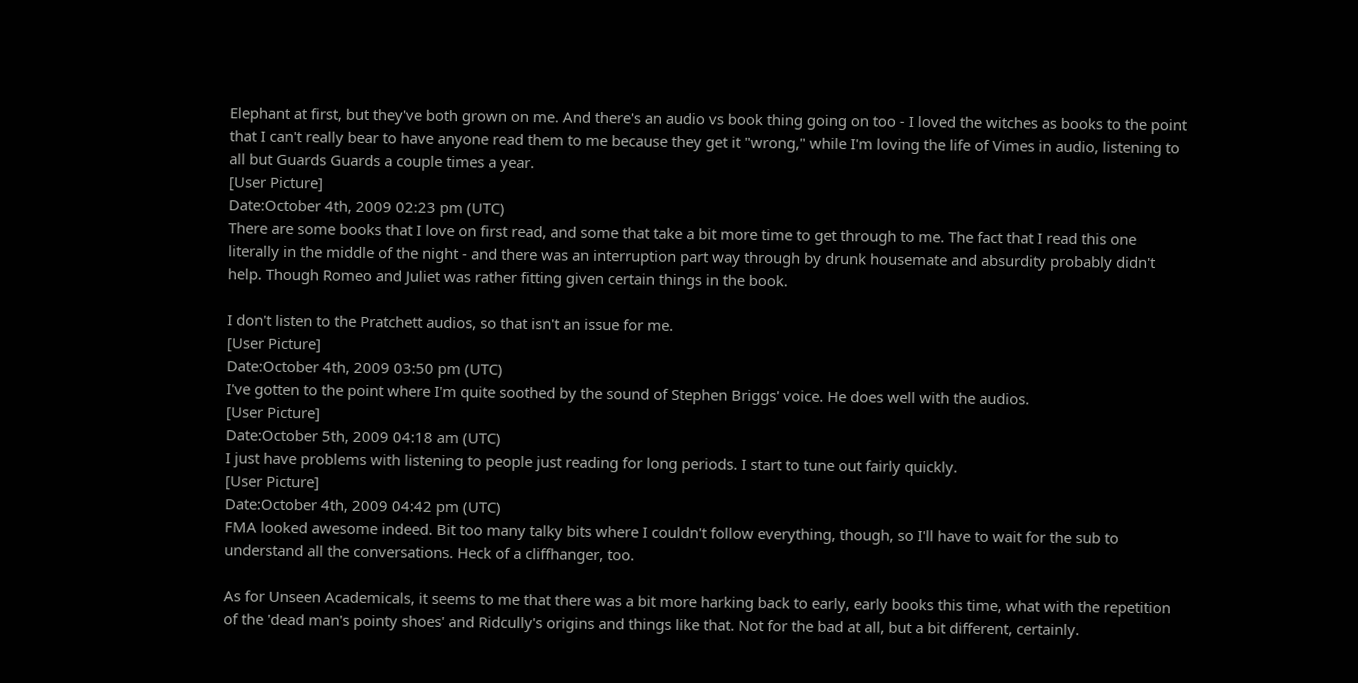Elephant at first, but they've both grown on me. And there's an audio vs book thing going on too - I loved the witches as books to the point that I can't really bear to have anyone read them to me because they get it "wrong," while I'm loving the life of Vimes in audio, listening to all but Guards Guards a couple times a year.
[User Picture]
Date:October 4th, 2009 02:23 pm (UTC)
There are some books that I love on first read, and some that take a bit more time to get through to me. The fact that I read this one literally in the middle of the night - and there was an interruption part way through by drunk housemate and absurdity probably didn't help. Though Romeo and Juliet was rather fitting given certain things in the book.

I don't listen to the Pratchett audios, so that isn't an issue for me.
[User Picture]
Date:October 4th, 2009 03:50 pm (UTC)
I've gotten to the point where I'm quite soothed by the sound of Stephen Briggs' voice. He does well with the audios.
[User Picture]
Date:October 5th, 2009 04:18 am (UTC)
I just have problems with listening to people just reading for long periods. I start to tune out fairly quickly.
[User Picture]
Date:October 4th, 2009 04:42 pm (UTC)
FMA looked awesome indeed. Bit too many talky bits where I couldn't follow everything, though, so I'll have to wait for the sub to understand all the conversations. Heck of a cliffhanger, too.

As for Unseen Academicals, it seems to me that there was a bit more harking back to early, early books this time, what with the repetition of the 'dead man's pointy shoes' and Ridcully's origins and things like that. Not for the bad at all, but a bit different, certainly.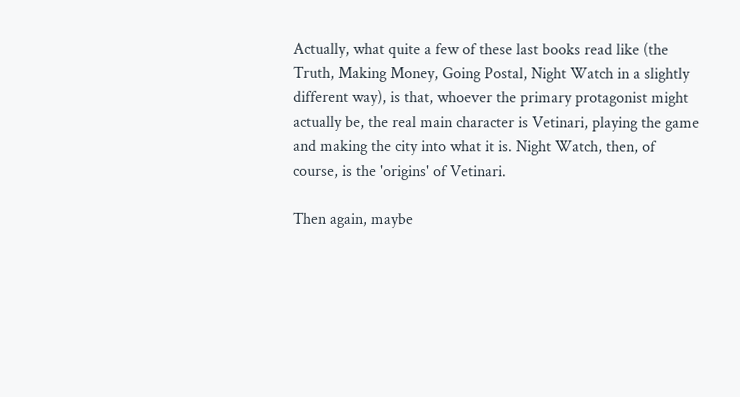Actually, what quite a few of these last books read like (the Truth, Making Money, Going Postal, Night Watch in a slightly different way), is that, whoever the primary protagonist might actually be, the real main character is Vetinari, playing the game and making the city into what it is. Night Watch, then, of course, is the 'origins' of Vetinari.

Then again, maybe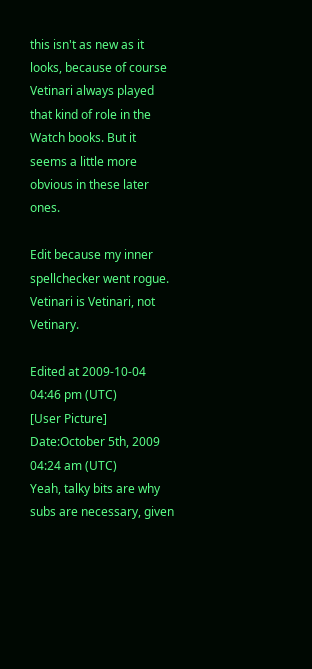this isn't as new as it looks, because of course Vetinari always played that kind of role in the Watch books. But it seems a little more obvious in these later ones.

Edit because my inner spellchecker went rogue. Vetinari is Vetinari, not Vetinary.

Edited at 2009-10-04 04:46 pm (UTC)
[User Picture]
Date:October 5th, 2009 04:24 am (UTC)
Yeah, talky bits are why subs are necessary, given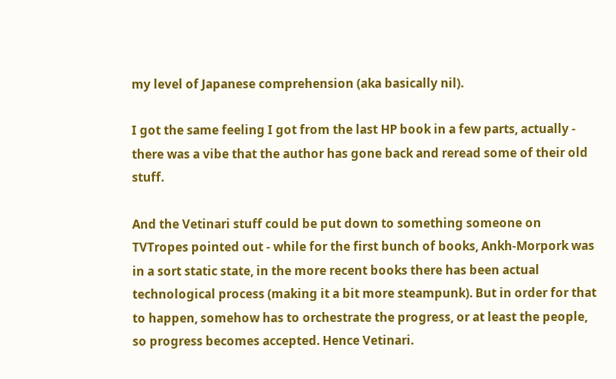my level of Japanese comprehension (aka basically nil).

I got the same feeling I got from the last HP book in a few parts, actually - there was a vibe that the author has gone back and reread some of their old stuff.

And the Vetinari stuff could be put down to something someone on TVTropes pointed out - while for the first bunch of books, Ankh-Morpork was in a sort static state, in the more recent books there has been actual technological process (making it a bit more steampunk). But in order for that to happen, somehow has to orchestrate the progress, or at least the people, so progress becomes accepted. Hence Vetinari.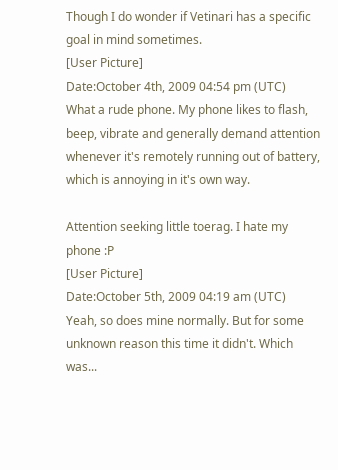Though I do wonder if Vetinari has a specific goal in mind sometimes.
[User Picture]
Date:October 4th, 2009 04:54 pm (UTC)
What a rude phone. My phone likes to flash, beep, vibrate and generally demand attention whenever it's remotely running out of battery, which is annoying in it's own way.

Attention seeking little toerag. I hate my phone :P
[User Picture]
Date:October 5th, 2009 04:19 am (UTC)
Yeah, so does mine normally. But for some unknown reason this time it didn't. Which was...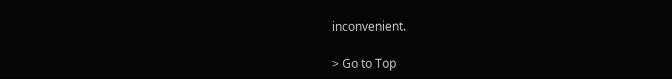inconvenient.

> Go to Top